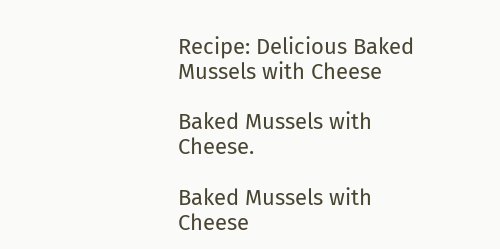Recipe: Delicious Baked Mussels with Cheese

Baked Mussels with Cheese.

Baked Mussels with Cheese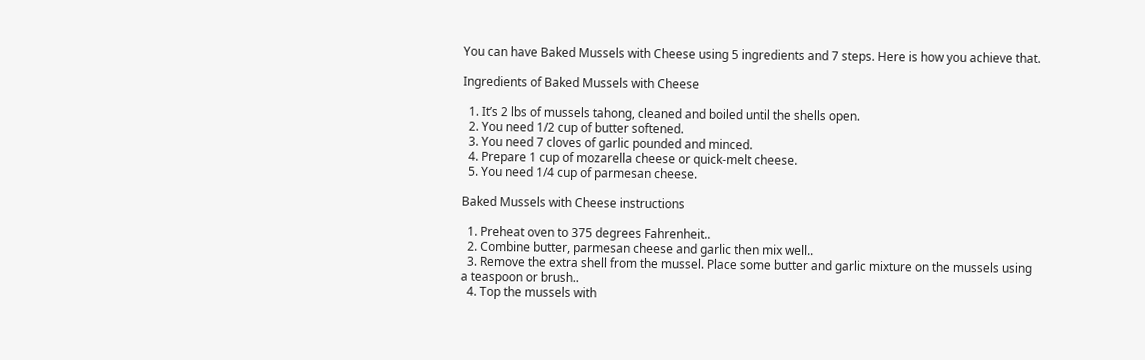You can have Baked Mussels with Cheese using 5 ingredients and 7 steps. Here is how you achieve that.

Ingredients of Baked Mussels with Cheese

  1. It’s 2 lbs of mussels tahong, cleaned and boiled until the shells open.
  2. You need 1/2 cup of butter softened.
  3. You need 7 cloves of garlic pounded and minced.
  4. Prepare 1 cup of mozarella cheese or quick-melt cheese.
  5. You need 1/4 cup of parmesan cheese.

Baked Mussels with Cheese instructions

  1. Preheat oven to 375 degrees Fahrenheit..
  2. Combine butter, parmesan cheese and garlic then mix well..
  3. Remove the extra shell from the mussel. Place some butter and garlic mixture on the mussels using a teaspoon or brush..
  4. Top the mussels with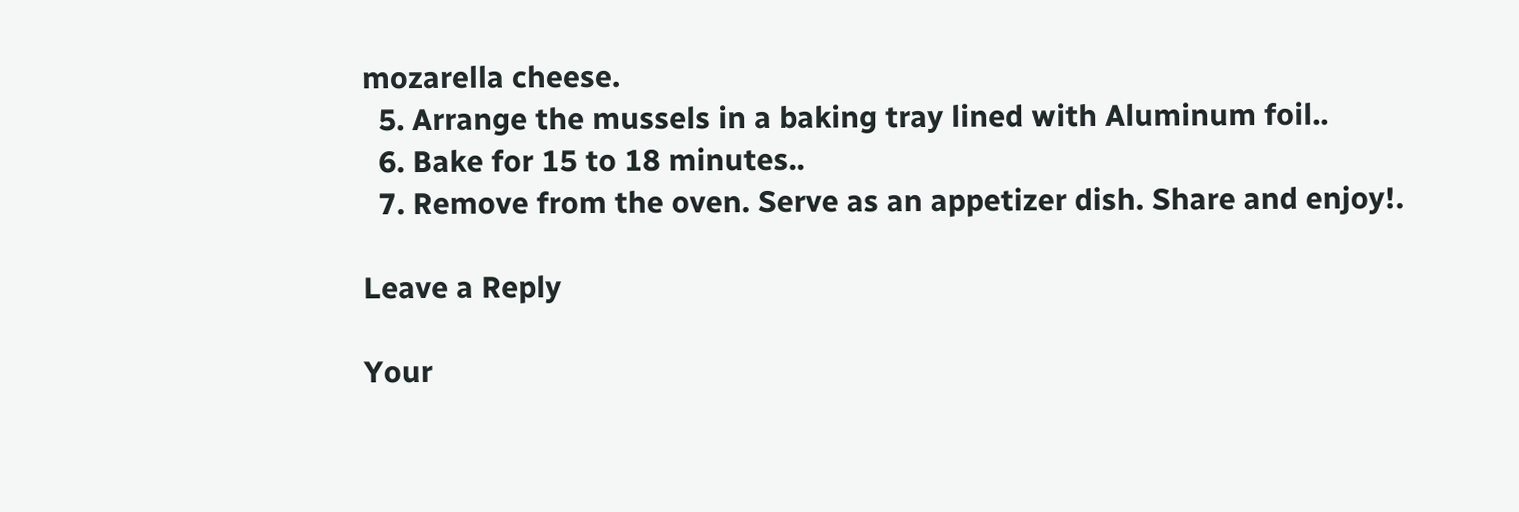mozarella cheese.
  5. Arrange the mussels in a baking tray lined with Aluminum foil..
  6. Bake for 15 to 18 minutes..
  7. Remove from the oven. Serve as an appetizer dish. Share and enjoy!.

Leave a Reply

Your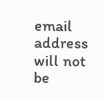email address will not be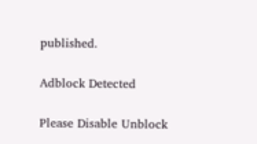published.

Adblock Detected

Please Disable Unblock